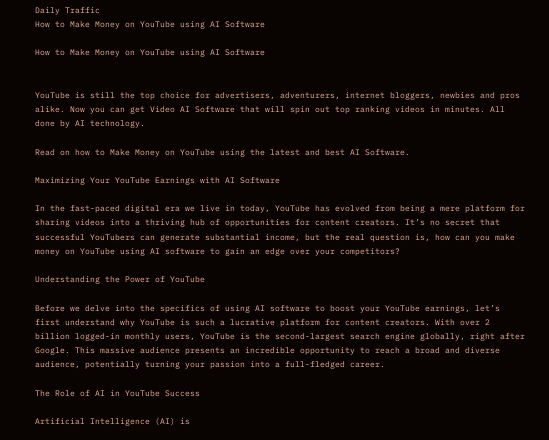Daily Traffic
How to Make Money on YouTube using AI Software

How to Make Money on YouTube using AI Software


YouTube is still the top choice for advertisers, adventurers, internet bloggers, newbies and pros alike. Now you can get Video AI Software that will spin out top ranking videos in minutes. All done by AI technology.

Read on how to Make Money on YouTube using the latest and best AI Software.

Maximizing Your YouTube Earnings with AI Software

In the fast-paced digital era we live in today, YouTube has evolved from being a mere platform for sharing videos into a thriving hub of opportunities for content creators. It’s no secret that successful YouTubers can generate substantial income, but the real question is, how can you make money on YouTube using AI software to gain an edge over your competitors?

Understanding the Power of YouTube

Before we delve into the specifics of using AI software to boost your YouTube earnings, let’s first understand why YouTube is such a lucrative platform for content creators. With over 2 billion logged-in monthly users, YouTube is the second-largest search engine globally, right after Google. This massive audience presents an incredible opportunity to reach a broad and diverse audience, potentially turning your passion into a full-fledged career.

The Role of AI in YouTube Success

Artificial Intelligence (AI) is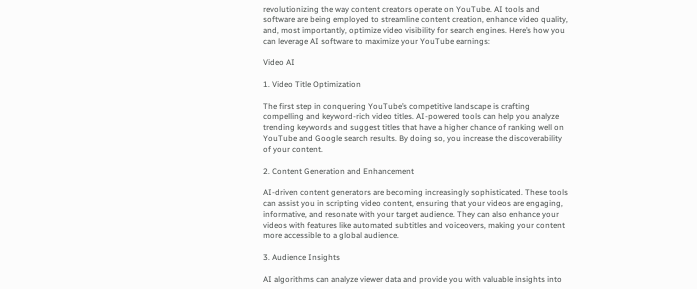revolutionizing the way content creators operate on YouTube. AI tools and software are being employed to streamline content creation, enhance video quality, and, most importantly, optimize video visibility for search engines. Here’s how you can leverage AI software to maximize your YouTube earnings:

Video AI

1. Video Title Optimization

The first step in conquering YouTube’s competitive landscape is crafting compelling and keyword-rich video titles. AI-powered tools can help you analyze trending keywords and suggest titles that have a higher chance of ranking well on YouTube and Google search results. By doing so, you increase the discoverability of your content.

2. Content Generation and Enhancement

AI-driven content generators are becoming increasingly sophisticated. These tools can assist you in scripting video content, ensuring that your videos are engaging, informative, and resonate with your target audience. They can also enhance your videos with features like automated subtitles and voiceovers, making your content more accessible to a global audience.

3. Audience Insights

AI algorithms can analyze viewer data and provide you with valuable insights into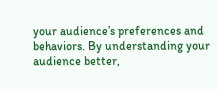your audience’s preferences and behaviors. By understanding your audience better,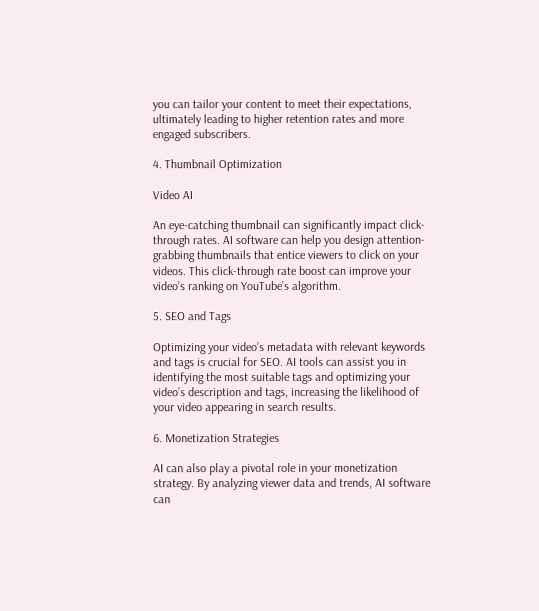you can tailor your content to meet their expectations, ultimately leading to higher retention rates and more engaged subscribers.

4. Thumbnail Optimization

Video AI

An eye-catching thumbnail can significantly impact click-through rates. AI software can help you design attention-grabbing thumbnails that entice viewers to click on your videos. This click-through rate boost can improve your video’s ranking on YouTube’s algorithm.

5. SEO and Tags

Optimizing your video’s metadata with relevant keywords and tags is crucial for SEO. AI tools can assist you in identifying the most suitable tags and optimizing your video’s description and tags, increasing the likelihood of your video appearing in search results.

6. Monetization Strategies

AI can also play a pivotal role in your monetization strategy. By analyzing viewer data and trends, AI software can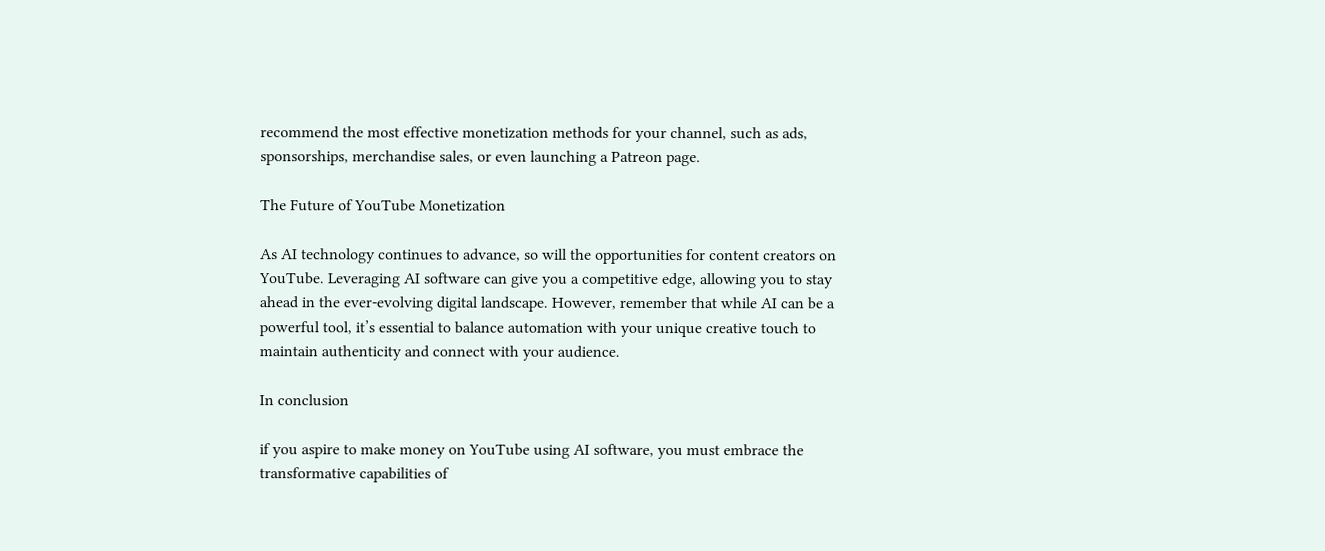recommend the most effective monetization methods for your channel, such as ads, sponsorships, merchandise sales, or even launching a Patreon page.

The Future of YouTube Monetization

As AI technology continues to advance, so will the opportunities for content creators on YouTube. Leveraging AI software can give you a competitive edge, allowing you to stay ahead in the ever-evolving digital landscape. However, remember that while AI can be a powerful tool, it’s essential to balance automation with your unique creative touch to maintain authenticity and connect with your audience.

In conclusion

if you aspire to make money on YouTube using AI software, you must embrace the transformative capabilities of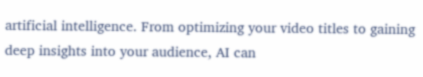artificial intelligence. From optimizing your video titles to gaining deep insights into your audience, AI can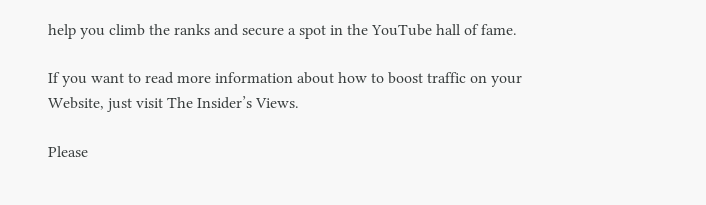help you climb the ranks and secure a spot in the YouTube hall of fame.

If you want to read more information about how to boost traffic on your Website, just visit The Insider’s Views.

Please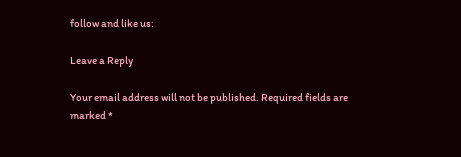follow and like us:

Leave a Reply

Your email address will not be published. Required fields are marked *